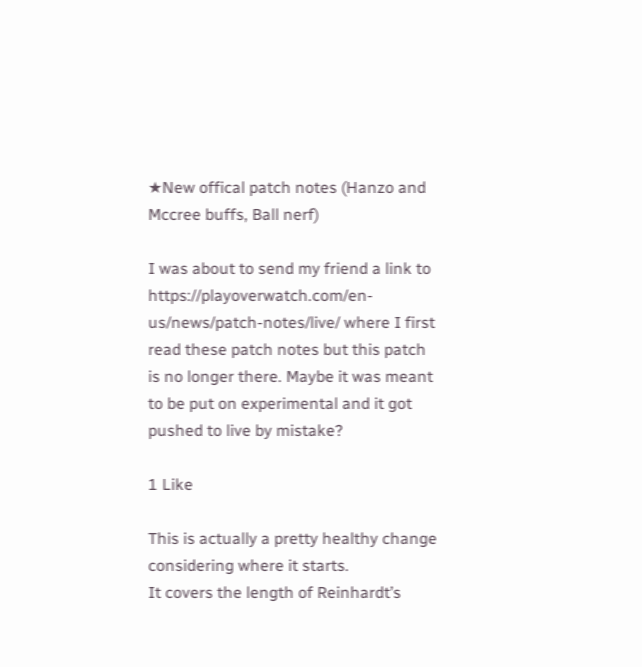★New offical patch notes (Hanzo and Mccree buffs, Ball nerf)

I was about to send my friend a link to https://playoverwatch.com/en-us/news/patch-notes/live/ where I first read these patch notes but this patch is no longer there. Maybe it was meant to be put on experimental and it got pushed to live by mistake?

1 Like

This is actually a pretty healthy change considering where it starts.
It covers the length of Reinhardt’s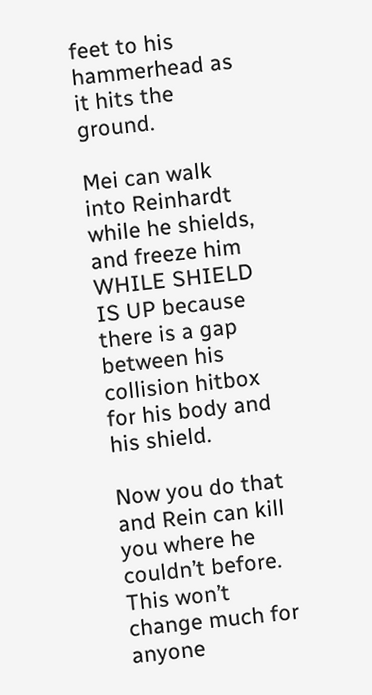feet to his hammerhead as it hits the ground.

Mei can walk into Reinhardt while he shields, and freeze him WHILE SHIELD IS UP because there is a gap between his collision hitbox for his body and his shield.

Now you do that and Rein can kill you where he couldn’t before.
This won’t change much for anyone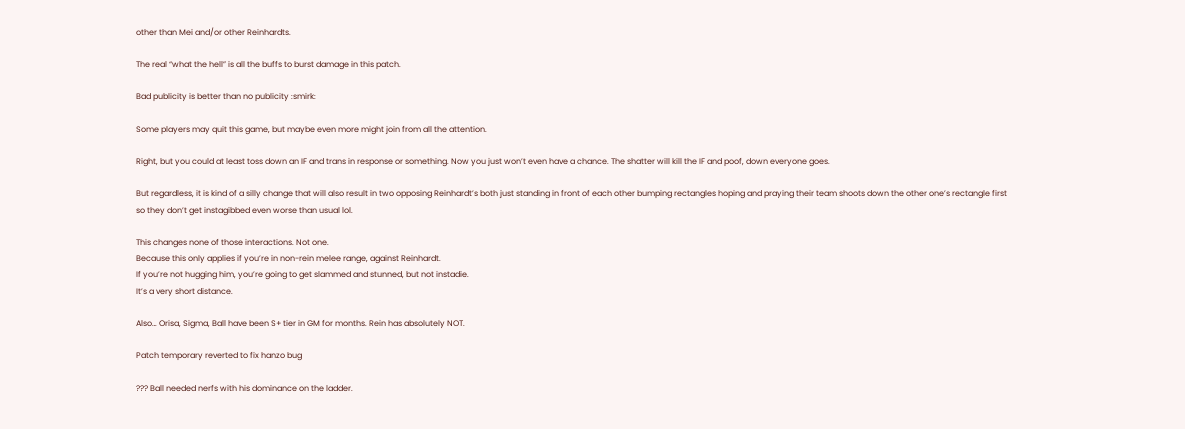other than Mei and/or other Reinhardts.

The real “what the hell” is all the buffs to burst damage in this patch.

Bad publicity is better than no publicity :smirk:

Some players may quit this game, but maybe even more might join from all the attention.

Right, but you could at least toss down an IF and trans in response or something. Now you just won’t even have a chance. The shatter will kill the IF and poof, down everyone goes.

But regardless, it is kind of a silly change that will also result in two opposing Reinhardt’s both just standing in front of each other bumping rectangles hoping and praying their team shoots down the other one’s rectangle first so they don’t get instagibbed even worse than usual lol.

This changes none of those interactions. Not one.
Because this only applies if you’re in non-rein melee range, against Reinhardt.
If you’re not hugging him, you’re going to get slammed and stunned, but not instadie.
It’s a very short distance.

Also… Orisa, Sigma, Ball have been S+ tier in GM for months. Rein has absolutely NOT.

Patch temporary reverted to fix hanzo bug

??? Ball needed nerfs with his dominance on the ladder.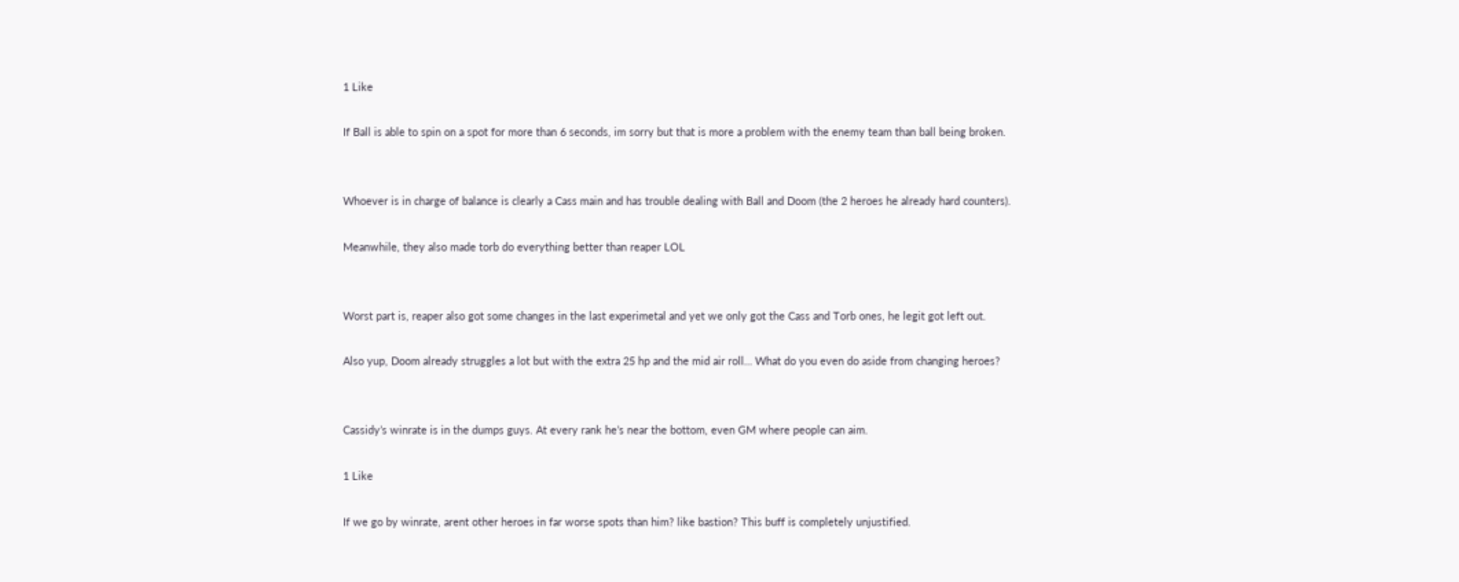1 Like

If Ball is able to spin on a spot for more than 6 seconds, im sorry but that is more a problem with the enemy team than ball being broken.


Whoever is in charge of balance is clearly a Cass main and has trouble dealing with Ball and Doom (the 2 heroes he already hard counters).

Meanwhile, they also made torb do everything better than reaper LOL


Worst part is, reaper also got some changes in the last experimetal and yet we only got the Cass and Torb ones, he legit got left out.

Also yup, Doom already struggles a lot but with the extra 25 hp and the mid air roll… What do you even do aside from changing heroes?


Cassidy’s winrate is in the dumps guys. At every rank he’s near the bottom, even GM where people can aim.

1 Like

If we go by winrate, arent other heroes in far worse spots than him? like bastion? This buff is completely unjustified.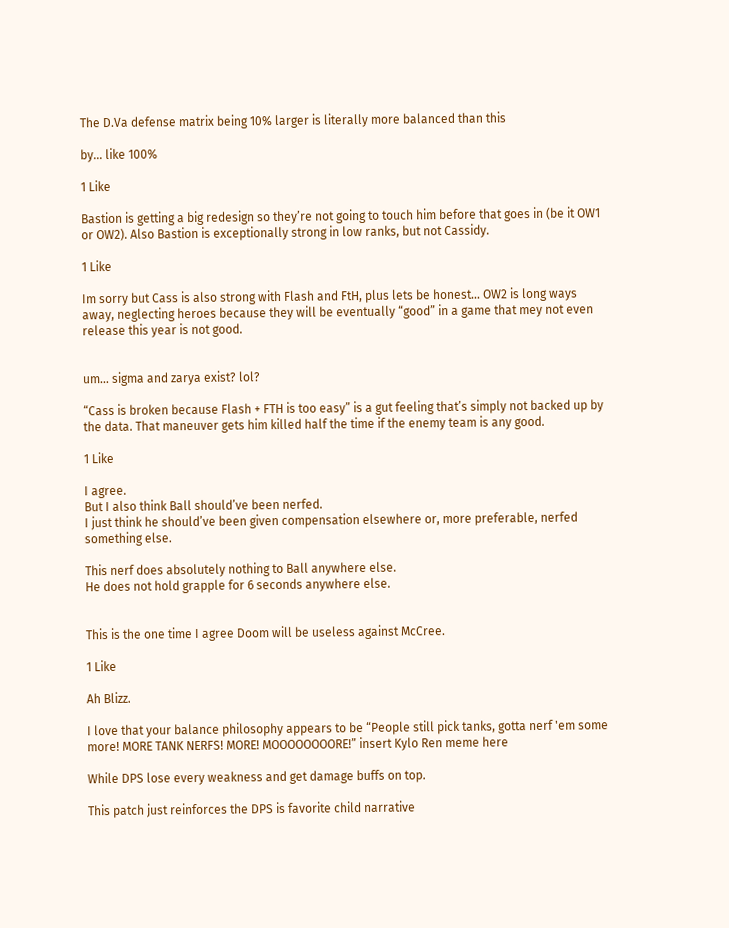The D.Va defense matrix being 10% larger is literally more balanced than this

by… like 100%

1 Like

Bastion is getting a big redesign so they’re not going to touch him before that goes in (be it OW1 or OW2). Also Bastion is exceptionally strong in low ranks, but not Cassidy.

1 Like

Im sorry but Cass is also strong with Flash and FtH, plus lets be honest… OW2 is long ways away, neglecting heroes because they will be eventually “good” in a game that mey not even release this year is not good.


um… sigma and zarya exist? lol?

“Cass is broken because Flash + FTH is too easy” is a gut feeling that’s simply not backed up by the data. That maneuver gets him killed half the time if the enemy team is any good.

1 Like

I agree.
But I also think Ball should’ve been nerfed.
I just think he should’ve been given compensation elsewhere or, more preferable, nerfed something else.

This nerf does absolutely nothing to Ball anywhere else.
He does not hold grapple for 6 seconds anywhere else.


This is the one time I agree Doom will be useless against McCree.

1 Like

Ah Blizz.

I love that your balance philosophy appears to be “People still pick tanks, gotta nerf 'em some more! MORE TANK NERFS! MORE! MOOOOOOOORE!” insert Kylo Ren meme here

While DPS lose every weakness and get damage buffs on top.

This patch just reinforces the DPS is favorite child narrative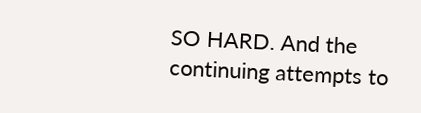SO HARD. And the continuing attempts to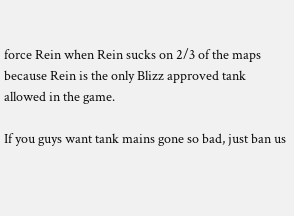force Rein when Rein sucks on 2/3 of the maps because Rein is the only Blizz approved tank allowed in the game.

If you guys want tank mains gone so bad, just ban us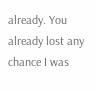already. You already lost any chance I was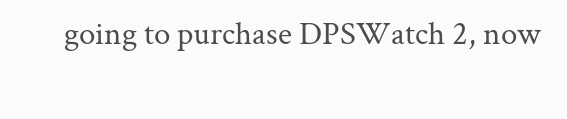going to purchase DPSWatch 2, now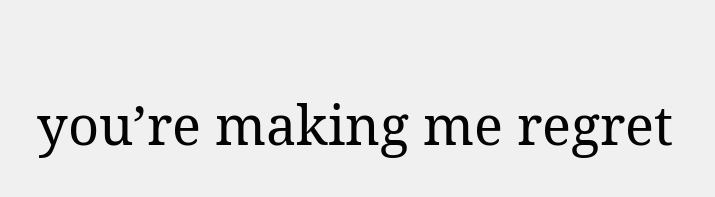you’re making me regret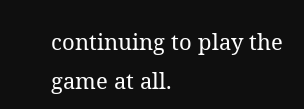continuing to play the game at all.